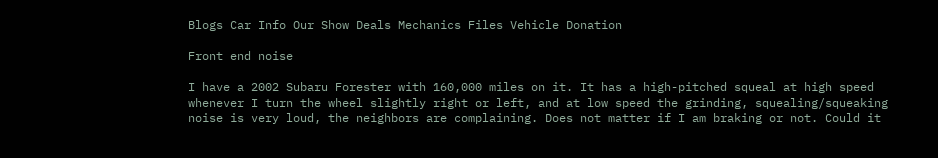Blogs Car Info Our Show Deals Mechanics Files Vehicle Donation

Front end noise

I have a 2002 Subaru Forester with 160,000 miles on it. It has a high-pitched squeal at high speed whenever I turn the wheel slightly right or left, and at low speed the grinding, squealing/squeaking noise is very loud, the neighbors are complaining. Does not matter if I am braking or not. Could it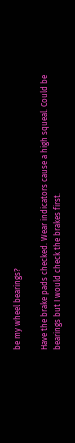be my wheel bearings?

Have the brake pads checked. Wear indicators cause a high squeal. Could be bearings but I would check the brakes first.